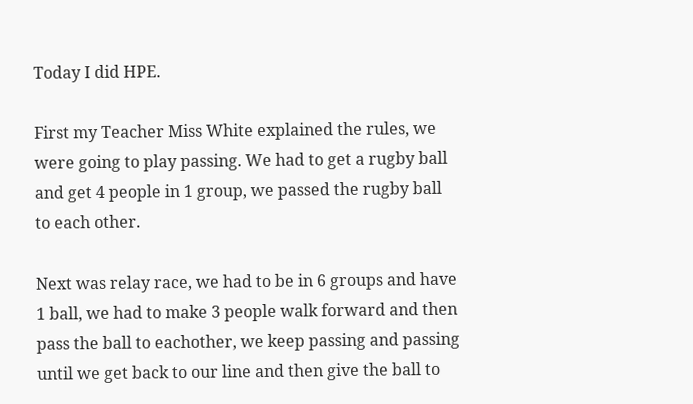Today I did HPE.

First my Teacher Miss White explained the rules, we were going to play passing. We had to get a rugby ball and get 4 people in 1 group, we passed the rugby ball to each other.

Next was relay race, we had to be in 6 groups and have 1 ball, we had to make 3 people walk forward and then pass the ball to eachother, we keep passing and passing until we get back to our line and then give the ball to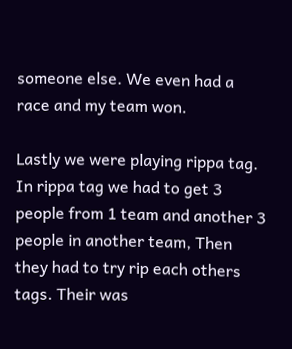someone else. We even had a race and my team won.

Lastly we were playing rippa tag. In rippa tag we had to get 3 people from 1 team and another 3 people in another team, Then they had to try rip each others tags. Their was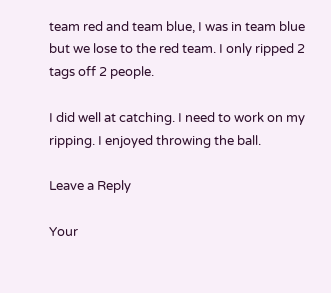team red and team blue, I was in team blue but we lose to the red team. I only ripped 2 tags off 2 people.

I did well at catching. I need to work on my ripping. I enjoyed throwing the ball.

Leave a Reply

Your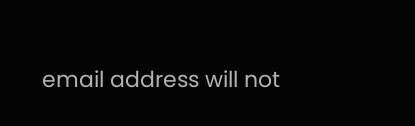email address will not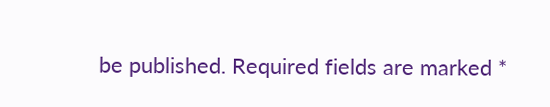be published. Required fields are marked *